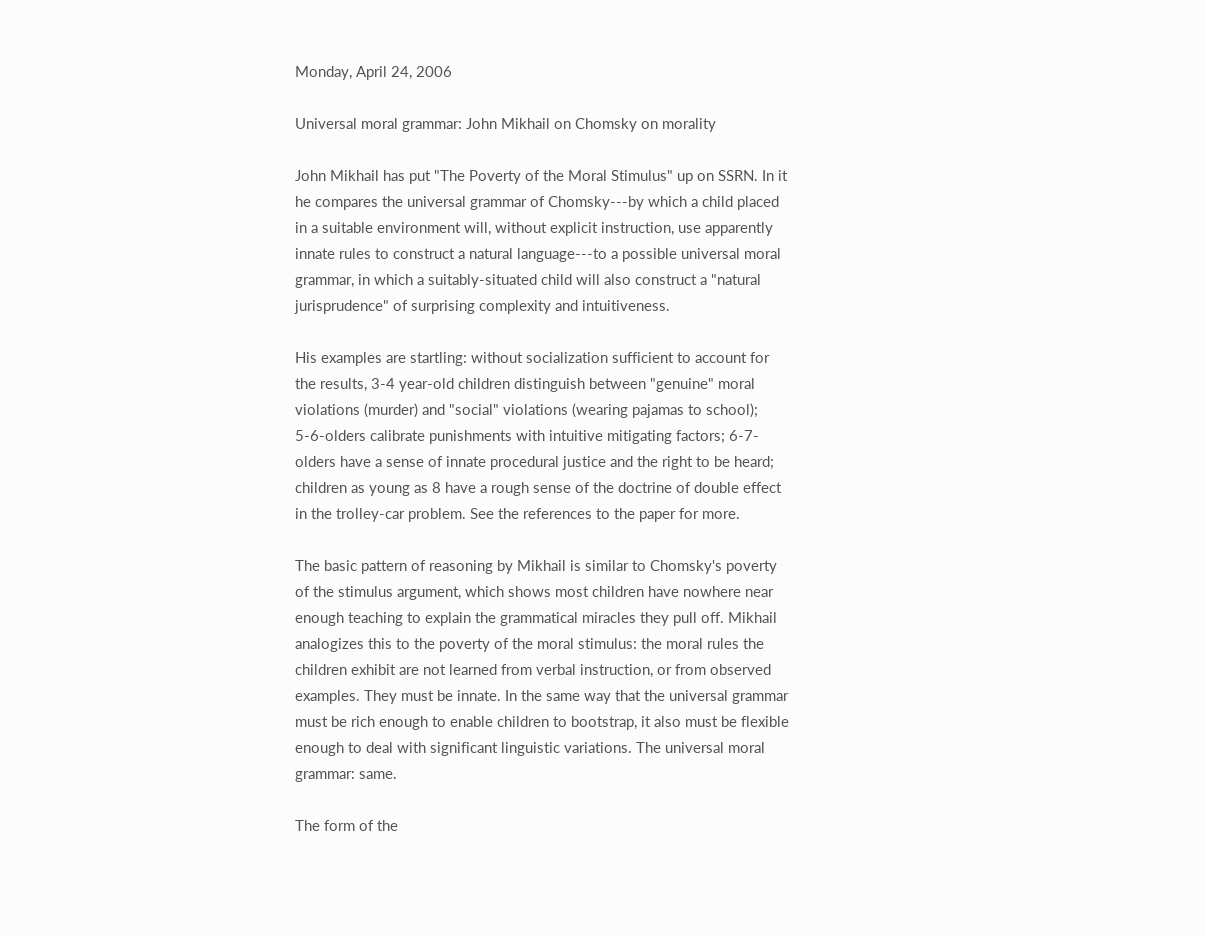Monday, April 24, 2006

Universal moral grammar: John Mikhail on Chomsky on morality

John Mikhail has put "The Poverty of the Moral Stimulus" up on SSRN. In it he compares the universal grammar of Chomsky---by which a child placed in a suitable environment will, without explicit instruction, use apparently innate rules to construct a natural language---to a possible universal moral grammar, in which a suitably-situated child will also construct a "natural jurisprudence" of surprising complexity and intuitiveness.

His examples are startling: without socialization sufficient to account for the results, 3-4 year-old children distinguish between "genuine" moral violations (murder) and "social" violations (wearing pajamas to school); 5-6-olders calibrate punishments with intuitive mitigating factors; 6-7-olders have a sense of innate procedural justice and the right to be heard; children as young as 8 have a rough sense of the doctrine of double effect in the trolley-car problem. See the references to the paper for more.

The basic pattern of reasoning by Mikhail is similar to Chomsky's poverty of the stimulus argument, which shows most children have nowhere near enough teaching to explain the grammatical miracles they pull off. Mikhail analogizes this to the poverty of the moral stimulus: the moral rules the children exhibit are not learned from verbal instruction, or from observed examples. They must be innate. In the same way that the universal grammar must be rich enough to enable children to bootstrap, it also must be flexible enough to deal with significant linguistic variations. The universal moral grammar: same.

The form of the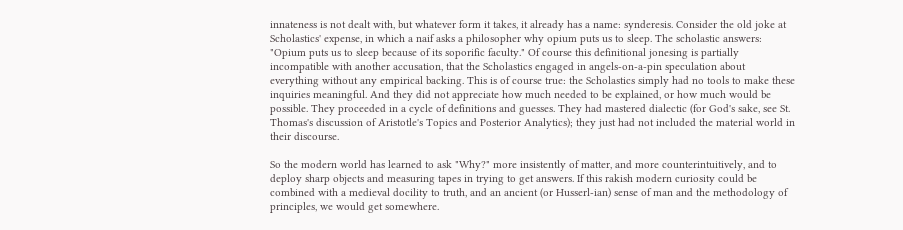innateness is not dealt with, but whatever form it takes, it already has a name: synderesis. Consider the old joke at Scholastics' expense, in which a naif asks a philosopher why opium puts us to sleep. The scholastic answers: "Opium puts us to sleep because of its soporific faculty." Of course this definitional jonesing is partially incompatible with another accusation, that the Scholastics engaged in angels-on-a-pin speculation about everything without any empirical backing. This is of course true: the Scholastics simply had no tools to make these inquiries meaningful. And they did not appreciate how much needed to be explained, or how much would be possible. They proceeded in a cycle of definitions and guesses. They had mastered dialectic (for God's sake, see St. Thomas's discussion of Aristotle's Topics and Posterior Analytics); they just had not included the material world in their discourse.

So the modern world has learned to ask "Why?" more insistently of matter, and more counterintuitively, and to deploy sharp objects and measuring tapes in trying to get answers. If this rakish modern curiosity could be combined with a medieval docility to truth, and an ancient (or Husserl-ian) sense of man and the methodology of principles, we would get somewhere.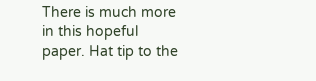There is much more in this hopeful paper. Hat tip to the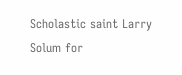Scholastic saint Larry Solum for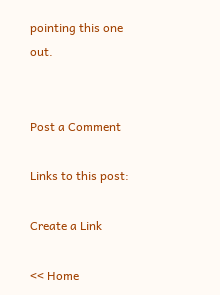pointing this one out.


Post a Comment

Links to this post:

Create a Link

<< Home